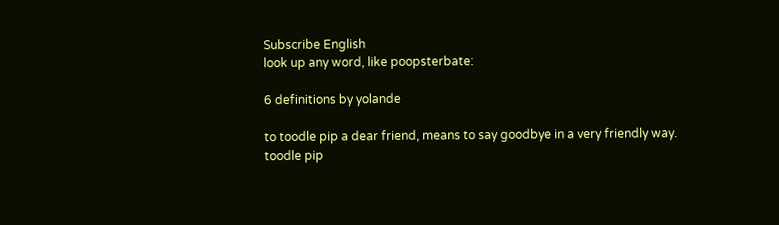Subscribe English
look up any word, like poopsterbate:

6 definitions by yolande

to toodle pip a dear friend, means to say goodbye in a very friendly way.
toodle pip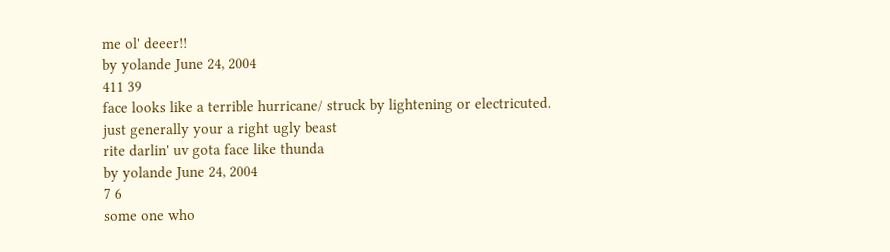me ol' deeer!!
by yolande June 24, 2004
411 39
face looks like a terrible hurricane/ struck by lightening or electricuted.
just generally your a right ugly beast
rite darlin' uv gota face like thunda
by yolande June 24, 2004
7 6
some one who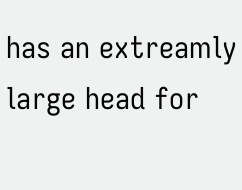has an extreamly large head for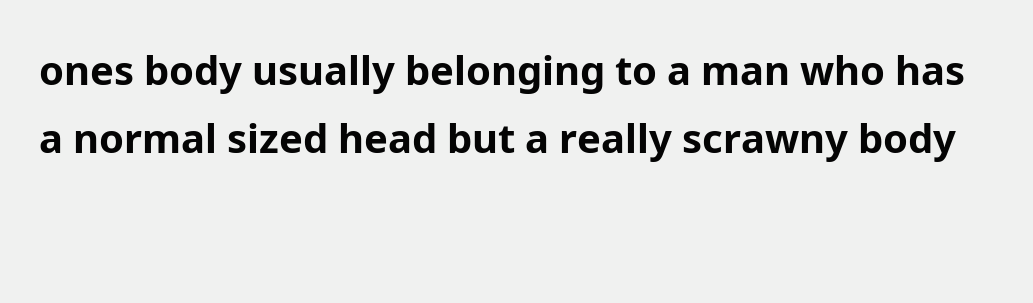ones body usually belonging to a man who has a normal sized head but a really scrawny body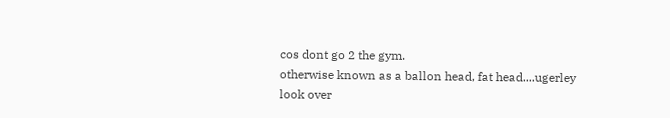cos dont go 2 the gym.
otherwise known as a ballon head, fat head....ugerley
look over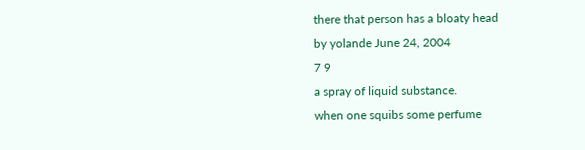there that person has a bloaty head
by yolande June 24, 2004
7 9
a spray of liquid substance.
when one squibs some perfume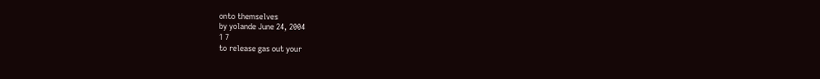onto themselves
by yolande June 24, 2004
1 7
to release gas out your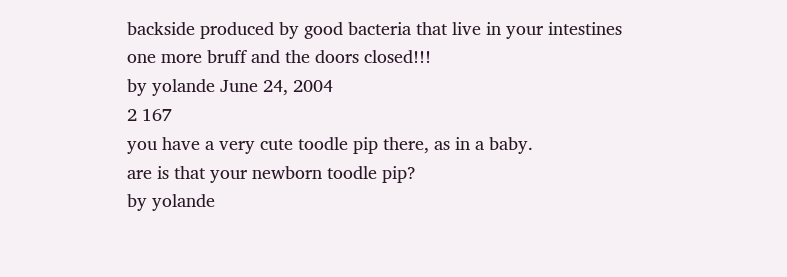backside produced by good bacteria that live in your intestines
one more bruff and the doors closed!!!
by yolande June 24, 2004
2 167
you have a very cute toodle pip there, as in a baby.
are is that your newborn toodle pip?
by yolande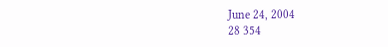June 24, 2004
28 354